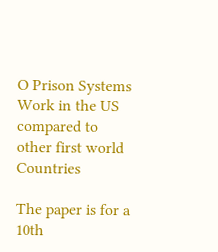O Prison Systems Work in the US compared to other first world Countries

The paper is for a 10th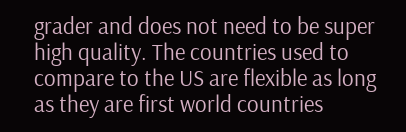grader and does not need to be super high quality. The countries used to compare to the US are flexible as long as they are first world countries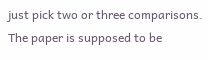just pick two or three comparisons. The paper is supposed to be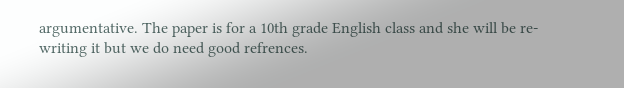argumentative. The paper is for a 10th grade English class and she will be re-writing it but we do need good refrences.